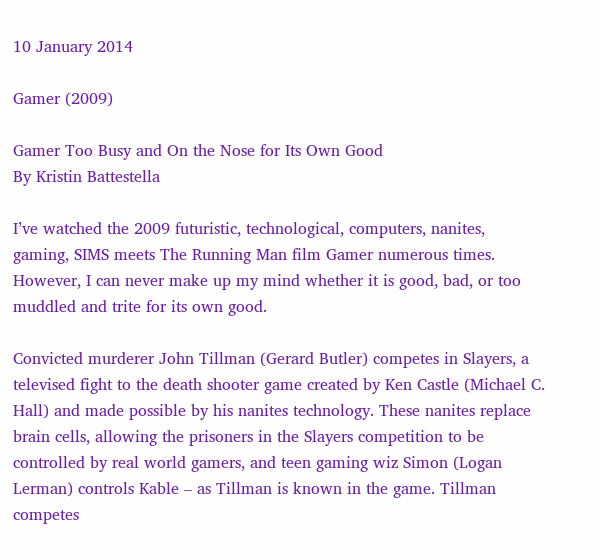10 January 2014

Gamer (2009)

Gamer Too Busy and On the Nose for Its Own Good
By Kristin Battestella

I’ve watched the 2009 futuristic, technological, computers, nanites, gaming, SIMS meets The Running Man film Gamer numerous times. However, I can never make up my mind whether it is good, bad, or too muddled and trite for its own good.

Convicted murderer John Tillman (Gerard Butler) competes in Slayers, a televised fight to the death shooter game created by Ken Castle (Michael C. Hall) and made possible by his nanites technology. These nanites replace brain cells, allowing the prisoners in the Slayers competition to be controlled by real world gamers, and teen gaming wiz Simon (Logan Lerman) controls Kable – as Tillman is known in the game. Tillman competes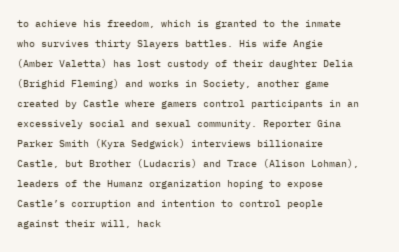to achieve his freedom, which is granted to the inmate who survives thirty Slayers battles. His wife Angie (Amber Valetta) has lost custody of their daughter Delia (Brighid Fleming) and works in Society, another game created by Castle where gamers control participants in an excessively social and sexual community. Reporter Gina Parker Smith (Kyra Sedgwick) interviews billionaire Castle, but Brother (Ludacris) and Trace (Alison Lohman), leaders of the Humanz organization hoping to expose Castle’s corruption and intention to control people against their will, hack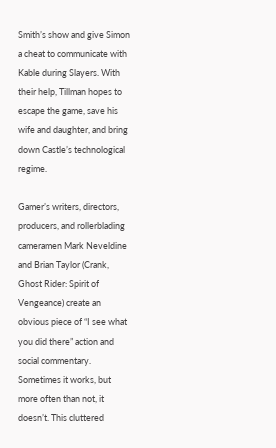Smith’s show and give Simon a cheat to communicate with Kable during Slayers. With their help, Tillman hopes to escape the game, save his wife and daughter, and bring down Castle’s technological regime.

Gamer’s writers, directors, producers, and rollerblading cameramen Mark Neveldine and Brian Taylor (Crank, Ghost Rider: Spirit of Vengeance) create an obvious piece of “I see what you did there” action and social commentary. Sometimes it works, but more often than not, it doesn’t. This cluttered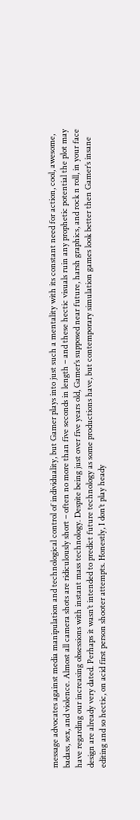message advocates against media manipulation and technological control of individuality, but Gamer plays into just such a mentality with its constant need for action, cool, awesome, badass, sex, and violence. Almost all camera shots are ridiculously short – often no more than five seconds in length – and these hectic visuals ruin any prophetic potential the plot may have regarding our increasing obsessions with instant mass technology. Despite being just over five years old, Gamer’s supposed near future, harsh graphics, and rock n roll, in your face design are already very dated. Perhaps it wasn’t intended to predict future technology as some productions have, but contemporary simulation games look better then Gamer’s insane editing and so hectic, on acid first person shooter attempts. Honestly, I don’t play heady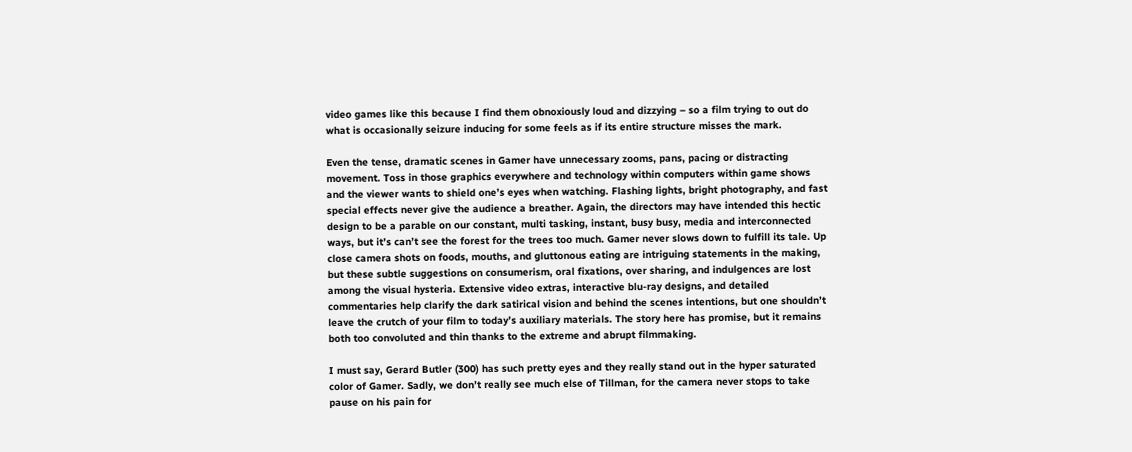video games like this because I find them obnoxiously loud and dizzying – so a film trying to out do what is occasionally seizure inducing for some feels as if its entire structure misses the mark.

Even the tense, dramatic scenes in Gamer have unnecessary zooms, pans, pacing or distracting movement. Toss in those graphics everywhere and technology within computers within game shows and the viewer wants to shield one’s eyes when watching. Flashing lights, bright photography, and fast special effects never give the audience a breather. Again, the directors may have intended this hectic design to be a parable on our constant, multi tasking, instant, busy busy, media and interconnected ways, but it’s can’t see the forest for the trees too much. Gamer never slows down to fulfill its tale. Up close camera shots on foods, mouths, and gluttonous eating are intriguing statements in the making, but these subtle suggestions on consumerism, oral fixations, over sharing, and indulgences are lost among the visual hysteria. Extensive video extras, interactive blu-ray designs, and detailed commentaries help clarify the dark satirical vision and behind the scenes intentions, but one shouldn’t leave the crutch of your film to today’s auxiliary materials. The story here has promise, but it remains both too convoluted and thin thanks to the extreme and abrupt filmmaking.

I must say, Gerard Butler (300) has such pretty eyes and they really stand out in the hyper saturated color of Gamer. Sadly, we don’t really see much else of Tillman, for the camera never stops to take pause on his pain for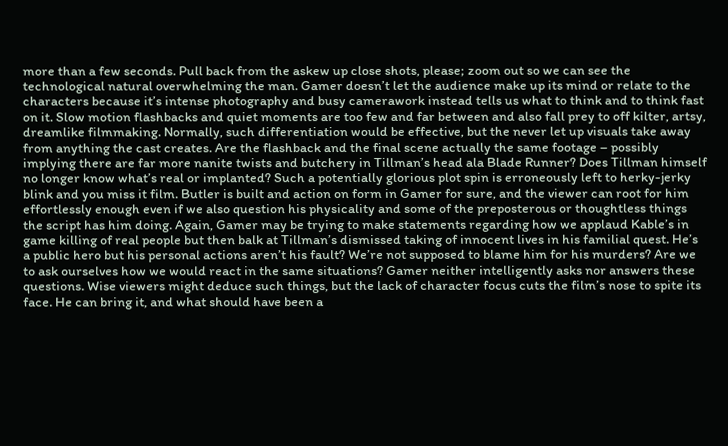more than a few seconds. Pull back from the askew up close shots, please; zoom out so we can see the technological natural overwhelming the man. Gamer doesn’t let the audience make up its mind or relate to the characters because it’s intense photography and busy camerawork instead tells us what to think and to think fast on it. Slow motion flashbacks and quiet moments are too few and far between and also fall prey to off kilter, artsy, dreamlike filmmaking. Normally, such differentiation would be effective, but the never let up visuals take away from anything the cast creates. Are the flashback and the final scene actually the same footage – possibly implying there are far more nanite twists and butchery in Tillman’s head ala Blade Runner? Does Tillman himself no longer know what’s real or implanted? Such a potentially glorious plot spin is erroneously left to herky-jerky blink and you miss it film. Butler is built and action on form in Gamer for sure, and the viewer can root for him effortlessly enough even if we also question his physicality and some of the preposterous or thoughtless things the script has him doing. Again, Gamer may be trying to make statements regarding how we applaud Kable’s in game killing of real people but then balk at Tillman’s dismissed taking of innocent lives in his familial quest. He’s a public hero but his personal actions aren’t his fault? We’re not supposed to blame him for his murders? Are we to ask ourselves how we would react in the same situations? Gamer neither intelligently asks nor answers these questions. Wise viewers might deduce such things, but the lack of character focus cuts the film’s nose to spite its face. He can bring it, and what should have been a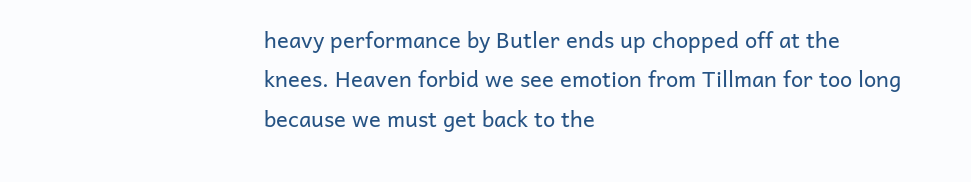heavy performance by Butler ends up chopped off at the knees. Heaven forbid we see emotion from Tillman for too long because we must get back to the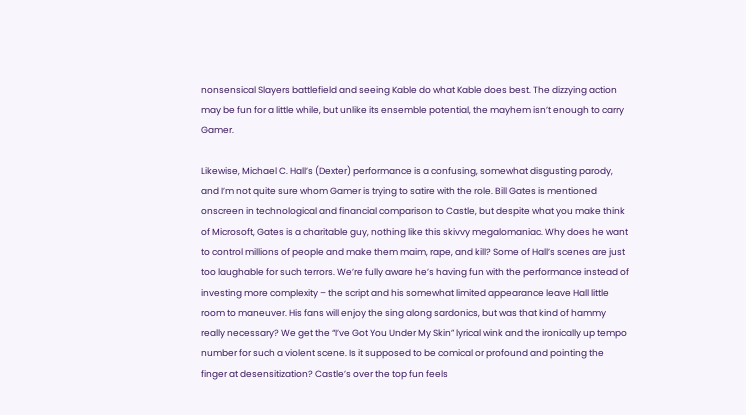nonsensical Slayers battlefield and seeing Kable do what Kable does best. The dizzying action may be fun for a little while, but unlike its ensemble potential, the mayhem isn’t enough to carry Gamer.

Likewise, Michael C. Hall’s (Dexter) performance is a confusing, somewhat disgusting parody, and I’m not quite sure whom Gamer is trying to satire with the role. Bill Gates is mentioned onscreen in technological and financial comparison to Castle, but despite what you make think of Microsoft, Gates is a charitable guy, nothing like this skivvy megalomaniac. Why does he want to control millions of people and make them maim, rape, and kill? Some of Hall’s scenes are just too laughable for such terrors. We’re fully aware he’s having fun with the performance instead of investing more complexity – the script and his somewhat limited appearance leave Hall little room to maneuver. His fans will enjoy the sing along sardonics, but was that kind of hammy really necessary? We get the “I’ve Got You Under My Skin” lyrical wink and the ironically up tempo number for such a violent scene. Is it supposed to be comical or profound and pointing the finger at desensitization? Castle’s over the top fun feels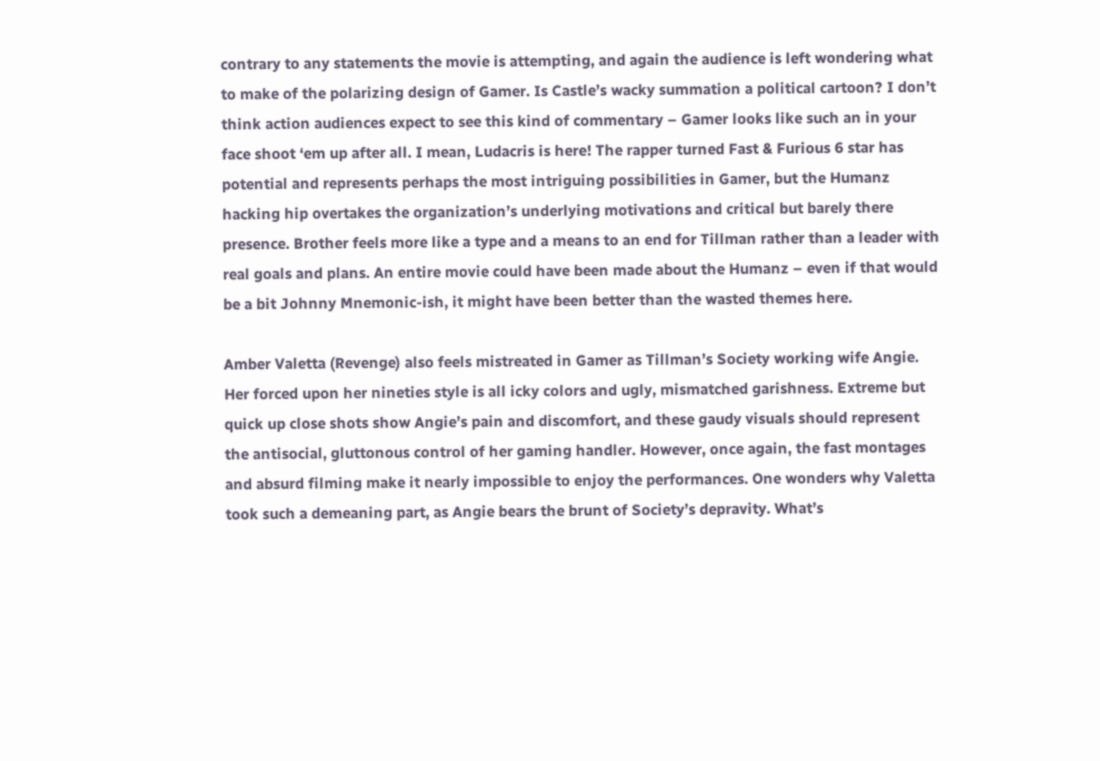contrary to any statements the movie is attempting, and again the audience is left wondering what to make of the polarizing design of Gamer. Is Castle’s wacky summation a political cartoon? I don’t think action audiences expect to see this kind of commentary – Gamer looks like such an in your face shoot ‘em up after all. I mean, Ludacris is here! The rapper turned Fast & Furious 6 star has potential and represents perhaps the most intriguing possibilities in Gamer, but the Humanz hacking hip overtakes the organization’s underlying motivations and critical but barely there presence. Brother feels more like a type and a means to an end for Tillman rather than a leader with real goals and plans. An entire movie could have been made about the Humanz – even if that would be a bit Johnny Mnemonic-ish, it might have been better than the wasted themes here.

Amber Valetta (Revenge) also feels mistreated in Gamer as Tillman’s Society working wife Angie. Her forced upon her nineties style is all icky colors and ugly, mismatched garishness. Extreme but quick up close shots show Angie’s pain and discomfort, and these gaudy visuals should represent the antisocial, gluttonous control of her gaming handler. However, once again, the fast montages and absurd filming make it nearly impossible to enjoy the performances. One wonders why Valetta took such a demeaning part, as Angie bears the brunt of Society’s depravity. What’s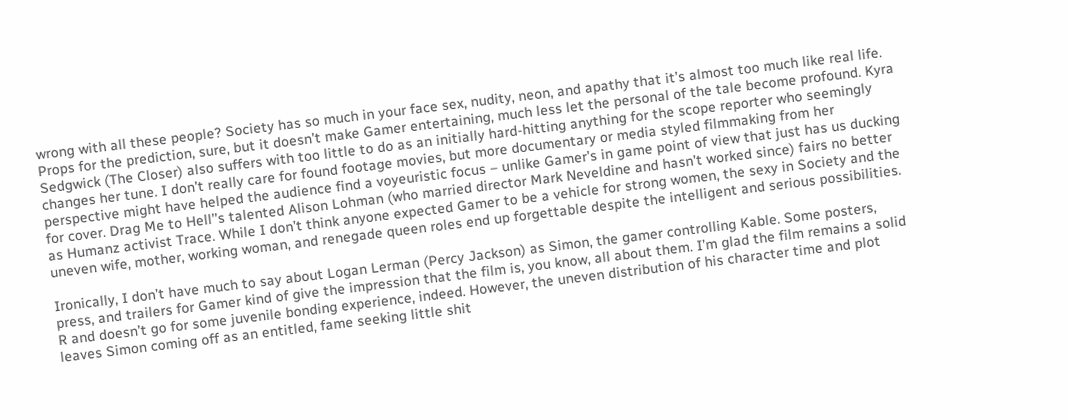wrong with all these people? Society has so much in your face sex, nudity, neon, and apathy that it’s almost too much like real life. Props for the prediction, sure, but it doesn’t make Gamer entertaining, much less let the personal of the tale become profound. Kyra Sedgwick (The Closer) also suffers with too little to do as an initially hard-hitting anything for the scope reporter who seemingly changes her tune. I don’t really care for found footage movies, but more documentary or media styled filmmaking from her perspective might have helped the audience find a voyeuristic focus – unlike Gamer’s in game point of view that just has us ducking for cover. Drag Me to Hell’’s talented Alison Lohman (who married director Mark Neveldine and hasn’t worked since) fairs no better as Humanz activist Trace. While I don’t think anyone expected Gamer to be a vehicle for strong women, the sexy in Society and the uneven wife, mother, working woman, and renegade queen roles end up forgettable despite the intelligent and serious possibilities.

Ironically, I don’t have much to say about Logan Lerman (Percy Jackson) as Simon, the gamer controlling Kable. Some posters, press, and trailers for Gamer kind of give the impression that the film is, you know, all about them. I’m glad the film remains a solid R and doesn’t go for some juvenile bonding experience, indeed. However, the uneven distribution of his character time and plot leaves Simon coming off as an entitled, fame seeking little shit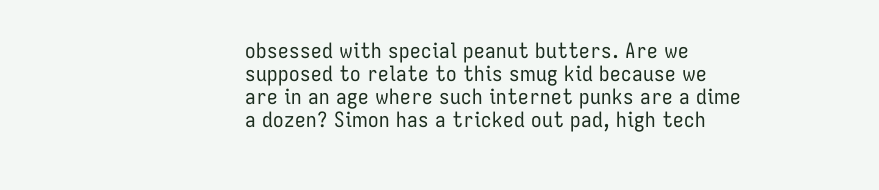obsessed with special peanut butters. Are we supposed to relate to this smug kid because we are in an age where such internet punks are a dime a dozen? Simon has a tricked out pad, high tech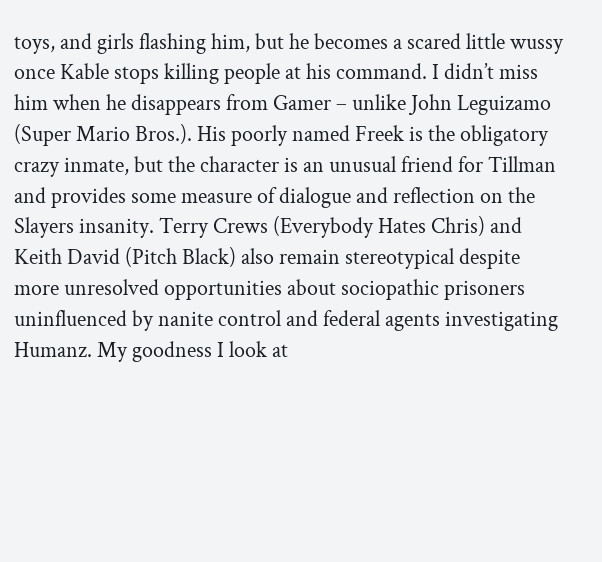toys, and girls flashing him, but he becomes a scared little wussy once Kable stops killing people at his command. I didn’t miss him when he disappears from Gamer – unlike John Leguizamo (Super Mario Bros.). His poorly named Freek is the obligatory crazy inmate, but the character is an unusual friend for Tillman and provides some measure of dialogue and reflection on the Slayers insanity. Terry Crews (Everybody Hates Chris) and Keith David (Pitch Black) also remain stereotypical despite more unresolved opportunities about sociopathic prisoners uninfluenced by nanite control and federal agents investigating Humanz. My goodness I look at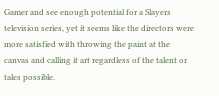Gamer and see enough potential for a Slayers television series, yet it seems like the directors were more satisfied with throwing the paint at the canvas and calling it art regardless of the talent or tales possible.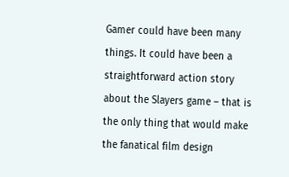Gamer could have been many things. It could have been a straightforward action story about the Slayers game – that is the only thing that would make the fanatical film design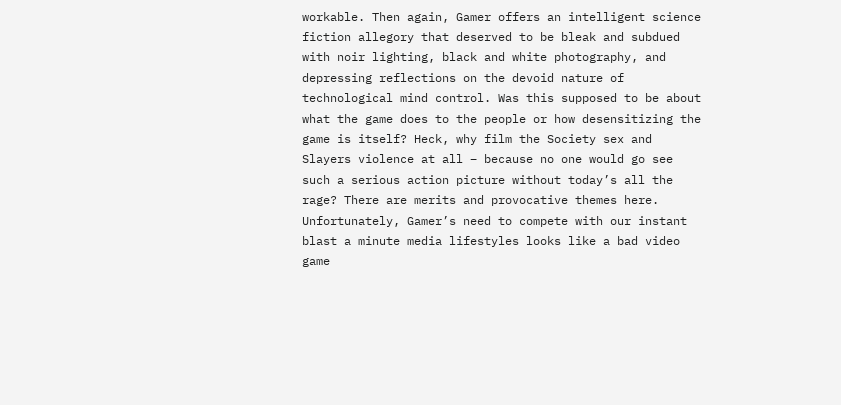workable. Then again, Gamer offers an intelligent science fiction allegory that deserved to be bleak and subdued with noir lighting, black and white photography, and depressing reflections on the devoid nature of technological mind control. Was this supposed to be about what the game does to the people or how desensitizing the game is itself? Heck, why film the Society sex and Slayers violence at all – because no one would go see such a serious action picture without today’s all the rage? There are merits and provocative themes here. Unfortunately, Gamer’s need to compete with our instant blast a minute media lifestyles looks like a bad video game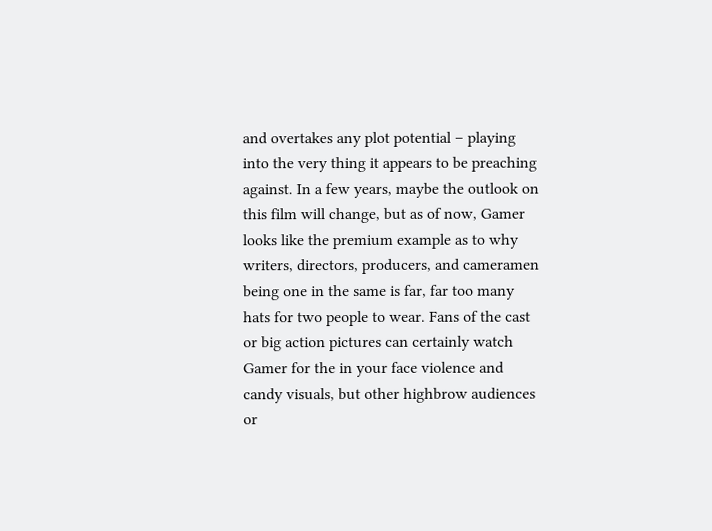and overtakes any plot potential – playing into the very thing it appears to be preaching against. In a few years, maybe the outlook on this film will change, but as of now, Gamer looks like the premium example as to why writers, directors, producers, and cameramen being one in the same is far, far too many hats for two people to wear. Fans of the cast or big action pictures can certainly watch Gamer for the in your face violence and candy visuals, but other highbrow audiences or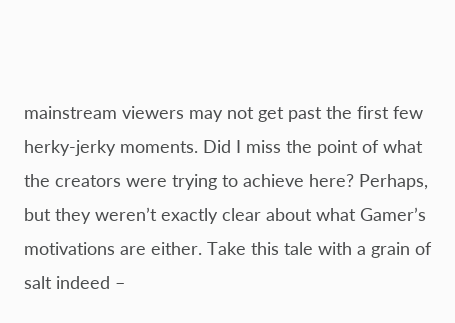mainstream viewers may not get past the first few herky-jerky moments. Did I miss the point of what the creators were trying to achieve here? Perhaps, but they weren’t exactly clear about what Gamer’s motivations are either. Take this tale with a grain of salt indeed –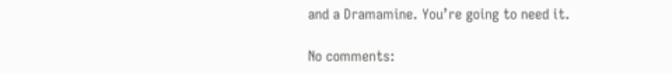and a Dramamine. You’re going to need it.

No comments: